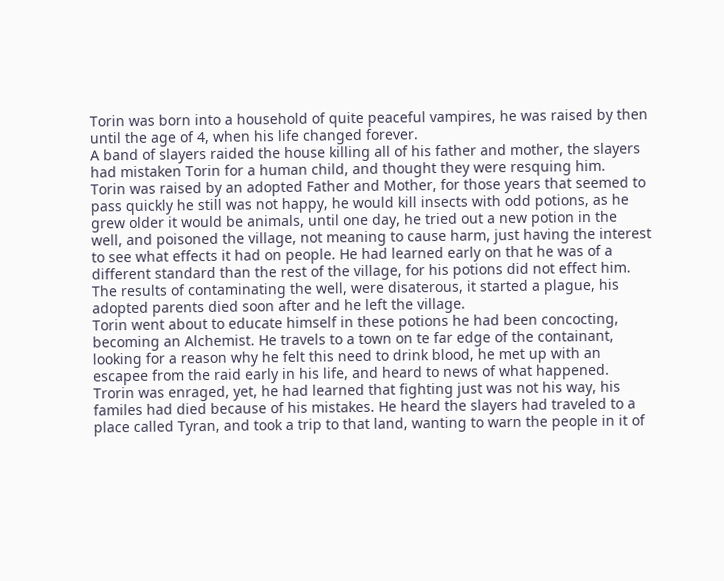Torin was born into a household of quite peaceful vampires, he was raised by then until the age of 4, when his life changed forever.
A band of slayers raided the house killing all of his father and mother, the slayers had mistaken Torin for a human child, and thought they were resquing him.
Torin was raised by an adopted Father and Mother, for those years that seemed to pass quickly he still was not happy, he would kill insects with odd potions, as he grew older it would be animals, until one day, he tried out a new potion in the well, and poisoned the village, not meaning to cause harm, just having the interest to see what effects it had on people. He had learned early on that he was of a different standard than the rest of the village, for his potions did not effect him.
The results of contaminating the well, were disaterous, it started a plague, his adopted parents died soon after and he left the village.
Torin went about to educate himself in these potions he had been concocting, becoming an Alchemist. He travels to a town on te far edge of the containant, looking for a reason why he felt this need to drink blood, he met up with an escapee from the raid early in his life, and heard to news of what happened.
Trorin was enraged, yet, he had learned that fighting just was not his way, his familes had died because of his mistakes. He heard the slayers had traveled to a place called Tyran, and took a trip to that land, wanting to warn the people in it of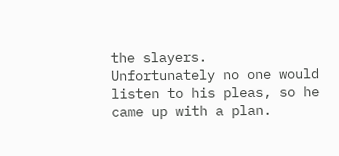the slayers.
Unfortunately no one would listen to his pleas, so he came up with a plan.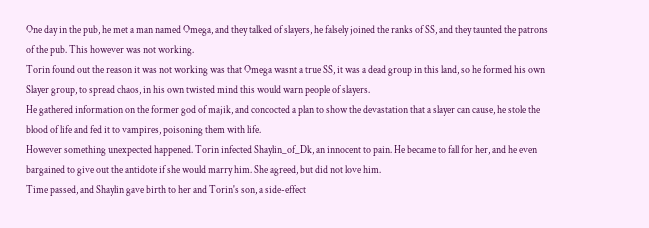One day in the pub, he met a man named Omega, and they talked of slayers, he falsely joined the ranks of SS, and they taunted the patrons of the pub. This however was not working.
Torin found out the reason it was not working was that Omega wasnt a true SS, it was a dead group in this land, so he formed his own Slayer group, to spread chaos, in his own twisted mind this would warn people of slayers.
He gathered information on the former god of majik, and concocted a plan to show the devastation that a slayer can cause, he stole the blood of life and fed it to vampires, poisoning them with life.
However something unexpected happened. Torin infected Shaylin_of_Dk, an innocent to pain. He became to fall for her, and he even bargained to give out the antidote if she would marry him. She agreed, but did not love him.
Time passed, and Shaylin gave birth to her and Torin's son, a side-effect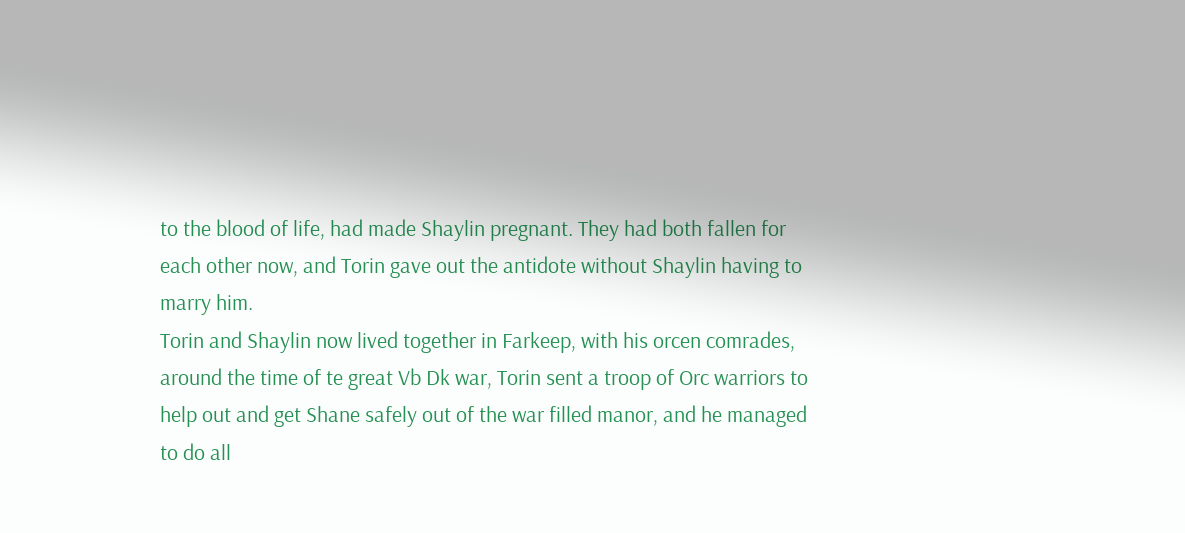to the blood of life, had made Shaylin pregnant. They had both fallen for each other now, and Torin gave out the antidote without Shaylin having to marry him.
Torin and Shaylin now lived together in Farkeep, with his orcen comrades, around the time of te great Vb Dk war, Torin sent a troop of Orc warriors to help out and get Shane safely out of the war filled manor, and he managed to do all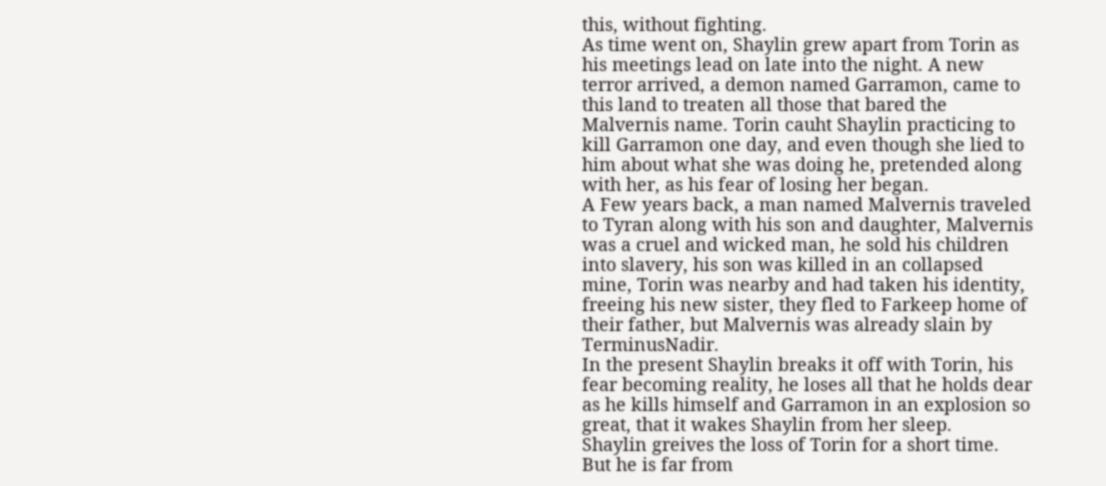this, without fighting.
As time went on, Shaylin grew apart from Torin as his meetings lead on late into the night. A new terror arrived, a demon named Garramon, came to this land to treaten all those that bared the Malvernis name. Torin cauht Shaylin practicing to kill Garramon one day, and even though she lied to him about what she was doing he, pretended along with her, as his fear of losing her began.
A Few years back, a man named Malvernis traveled to Tyran along with his son and daughter, Malvernis was a cruel and wicked man, he sold his children into slavery, his son was killed in an collapsed mine, Torin was nearby and had taken his identity, freeing his new sister, they fled to Farkeep home of their father, but Malvernis was already slain by TerminusNadir.
In the present Shaylin breaks it off with Torin, his fear becoming reality, he loses all that he holds dear as he kills himself and Garramon in an explosion so great, that it wakes Shaylin from her sleep.
Shaylin greives the loss of Torin for a short time.
But he is far from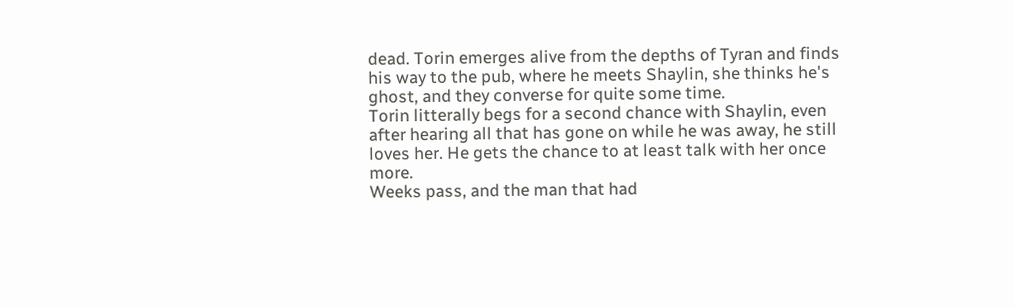dead. Torin emerges alive from the depths of Tyran and finds his way to the pub, where he meets Shaylin, she thinks he's ghost, and they converse for quite some time.
Torin litterally begs for a second chance with Shaylin, even after hearing all that has gone on while he was away, he still loves her. He gets the chance to at least talk with her once more.
Weeks pass, and the man that had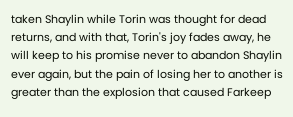taken Shaylin while Torin was thought for dead returns, and with that, Torin's joy fades away, he will keep to his promise never to abandon Shaylin ever again, but the pain of losing her to another is greater than the explosion that caused Farkeep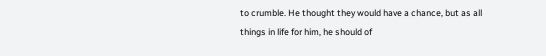to crumble. He thought they would have a chance, but as all things in life for him, he should of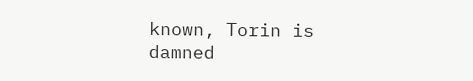known, Torin is damned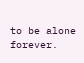to be alone forever.